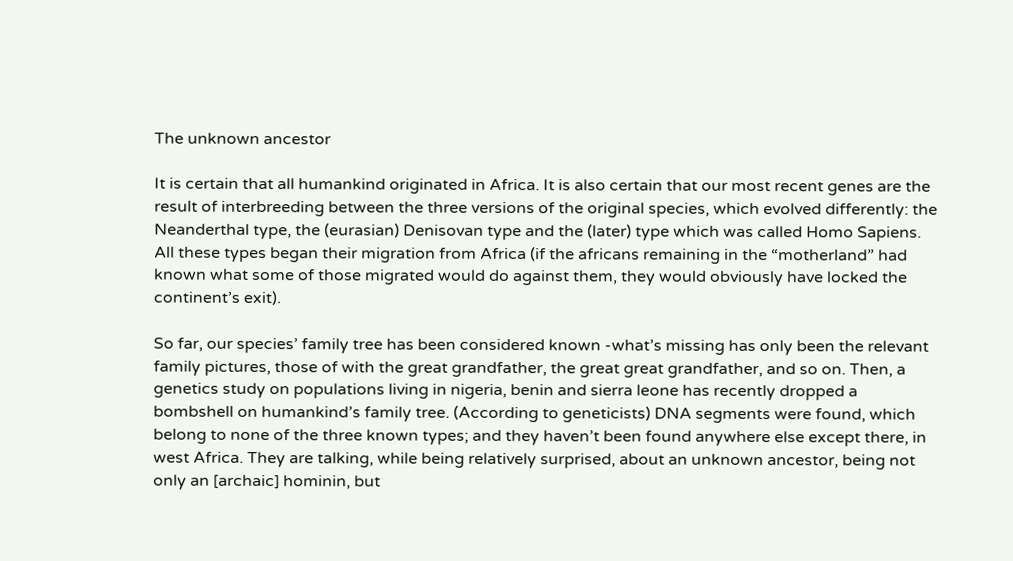The unknown ancestor

It is certain that all humankind originated in Africa. It is also certain that our most recent genes are the result of interbreeding between the three versions of the original species, which evolved differently: the Neanderthal type, the (eurasian) Denisovan type and the (later) type which was called Homo Sapiens. All these types began their migration from Africa (if the africans remaining in the “motherland” had known what some of those migrated would do against them, they would obviously have locked the continent’s exit).

So far, our species’ family tree has been considered known -what’s missing has only been the relevant family pictures, those of with the great grandfather, the great great grandfather, and so on. Then, a genetics study on populations living in nigeria, benin and sierra leone has recently dropped a bombshell on humankind’s family tree. (According to geneticists) DNA segments were found, which belong to none of the three known types; and they haven’t been found anywhere else except there, in west Africa. They are talking, while being relatively surprised, about an unknown ancestor, being not only an [archaic] hominin, but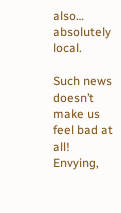also… absolutely local.

Such news doesn’t make us feel bad at all! Envying,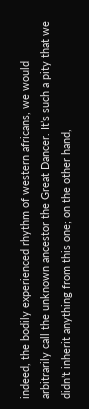indeed, the bodily experienced rhythm of western africans, we would arbitrarily call the unknown ancestor the Great Dancer. It’s such a pity that we didn’t inherit anything from this one; on the other hand,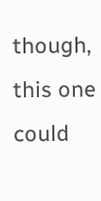though, this one could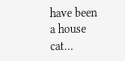have been a house cat…